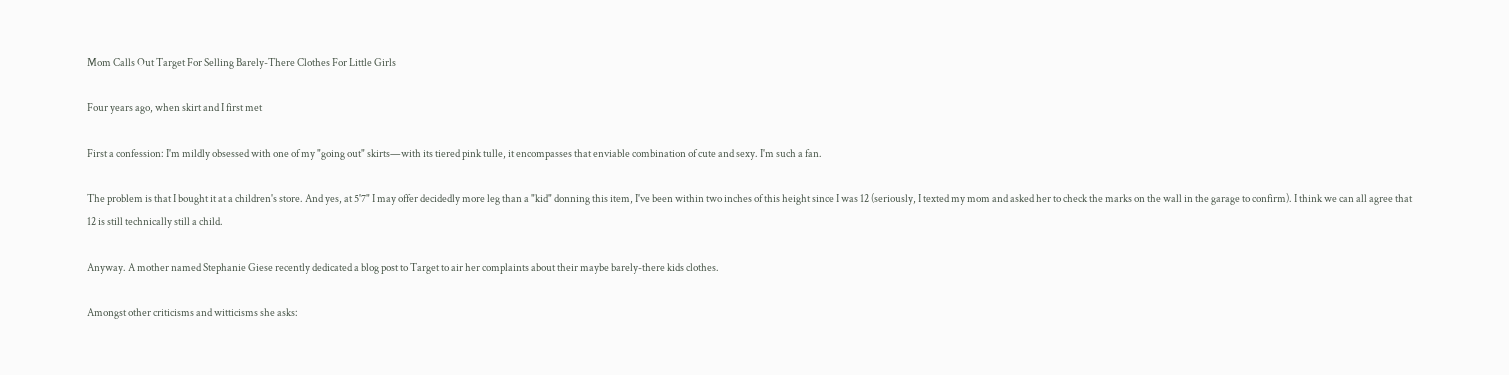Mom Calls Out Target For Selling Barely-There Clothes For Little Girls

Four years ago, when skirt and I first met

First a confession: I'm mildly obsessed with one of my "going out" skirts—with its tiered pink tulle, it encompasses that enviable combination of cute and sexy. I'm such a fan.

The problem is that I bought it at a children's store. And yes, at 5'7" I may offer decidedly more leg than a "kid" donning this item, I've been within two inches of this height since I was 12 (seriously, I texted my mom and asked her to check the marks on the wall in the garage to confirm). I think we can all agree that 12 is still technically still a child.

Anyway. A mother named Stephanie Giese recently dedicated a blog post to Target to air her complaints about their maybe barely-there kids clothes.

Amongst other criticisms and witticisms she asks: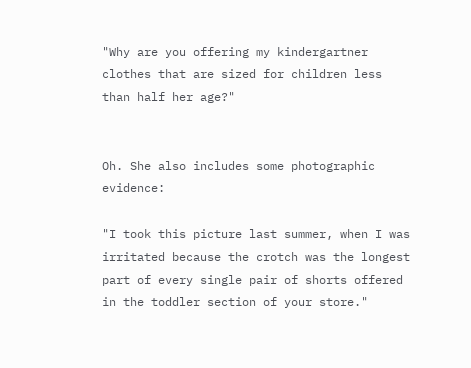"Why are you offering my kindergartner clothes that are sized for children less than half her age?"


Oh. She also includes some photographic evidence:

"I took this picture last summer, when I was irritated because the crotch was the longest part of every single pair of shorts offered in the toddler section of your store."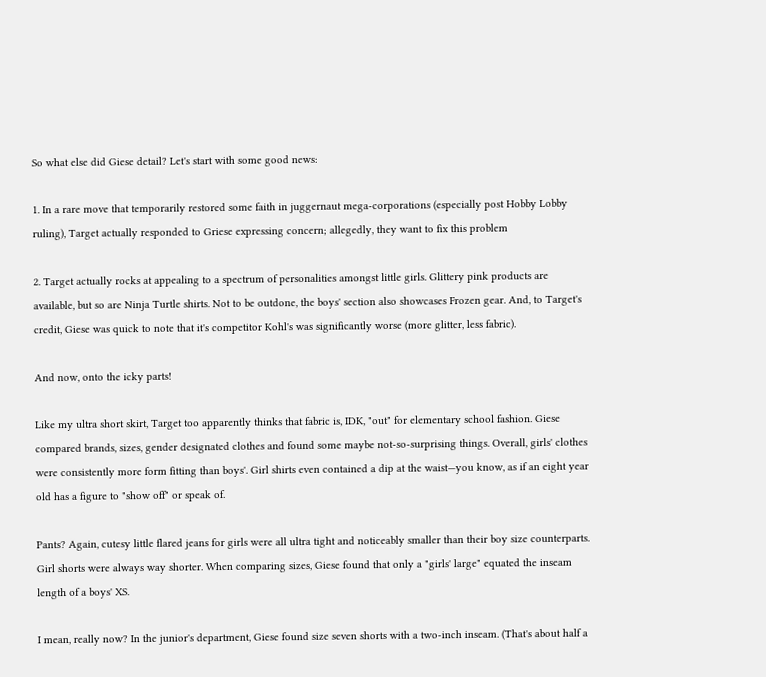So what else did Giese detail? Let's start with some good news:

1. In a rare move that temporarily restored some faith in juggernaut mega-corporations (especially post Hobby Lobby ruling), Target actually responded to Griese expressing concern; allegedly, they want to fix this problem

2. Target actually rocks at appealing to a spectrum of personalities amongst little girls. Glittery pink products are available, but so are Ninja Turtle shirts. Not to be outdone, the boys' section also showcases Frozen gear. And, to Target's credit, Giese was quick to note that it's competitor Kohl's was significantly worse (more glitter, less fabric).

And now, onto the icky parts!

Like my ultra short skirt, Target too apparently thinks that fabric is, IDK, "out" for elementary school fashion. Giese compared brands, sizes, gender designated clothes and found some maybe not-so-surprising things. Overall, girls' clothes were consistently more form fitting than boys'. Girl shirts even contained a dip at the waist—you know, as if an eight year old has a figure to "show off" or speak of.

Pants? Again, cutesy little flared jeans for girls were all ultra tight and noticeably smaller than their boy size counterparts. Girl shorts were always way shorter. When comparing sizes, Giese found that only a "girls' large" equated the inseam length of a boys' XS.

I mean, really now? In the junior's department, Giese found size seven shorts with a two-inch inseam. (That's about half a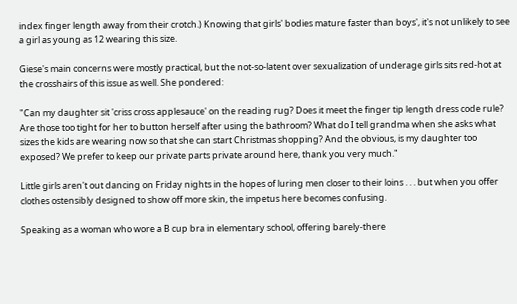index finger length away from their crotch.) Knowing that girls' bodies mature faster than boys', it's not unlikely to see a girl as young as 12 wearing this size.

Giese's main concerns were mostly practical, but the not-so-latent over sexualization of underage girls sits red-hot at the crosshairs of this issue as well. She pondered:

"Can my daughter sit 'criss cross applesauce' on the reading rug? Does it meet the finger tip length dress code rule? Are those too tight for her to button herself after using the bathroom? What do I tell grandma when she asks what sizes the kids are wearing now so that she can start Christmas shopping? And the obvious, is my daughter too exposed? We prefer to keep our private parts private around here, thank you very much."

Little girls aren't out dancing on Friday nights in the hopes of luring men closer to their loins . . . but when you offer clothes ostensibly designed to show off more skin, the impetus here becomes confusing.

Speaking as a woman who wore a B cup bra in elementary school, offering barely-there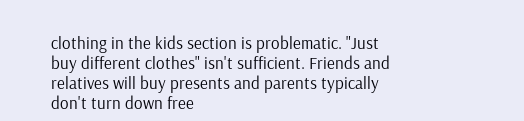clothing in the kids section is problematic. "Just buy different clothes" isn't sufficient. Friends and relatives will buy presents and parents typically don't turn down free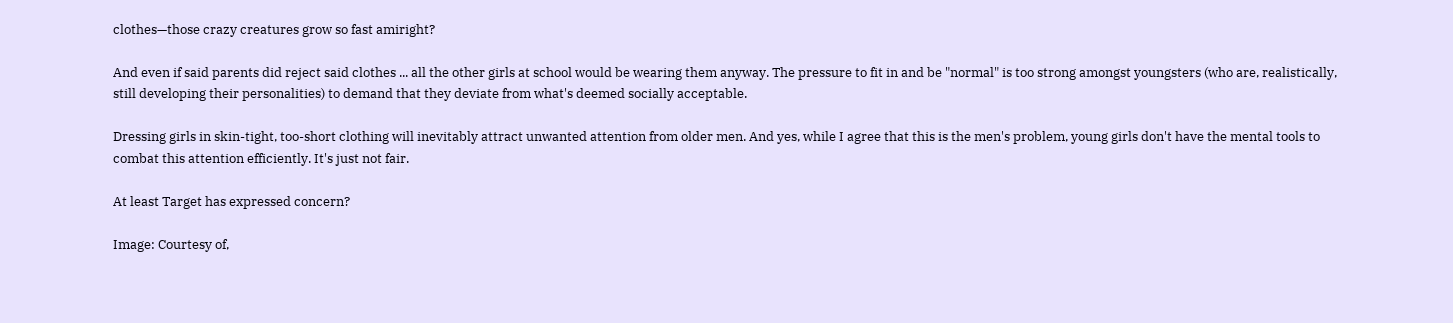clothes—those crazy creatures grow so fast amiright?

And even if said parents did reject said clothes ... all the other girls at school would be wearing them anyway. The pressure to fit in and be "normal" is too strong amongst youngsters (who are, realistically, still developing their personalities) to demand that they deviate from what's deemed socially acceptable.

Dressing girls in skin-tight, too-short clothing will inevitably attract unwanted attention from older men. And yes, while I agree that this is the men's problem, young girls don't have the mental tools to combat this attention efficiently. It's just not fair.

At least Target has expressed concern?

Image: Courtesy of,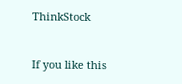ThinkStock


If you like this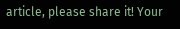article, please share it! Your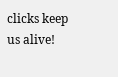clicks keep us alive!